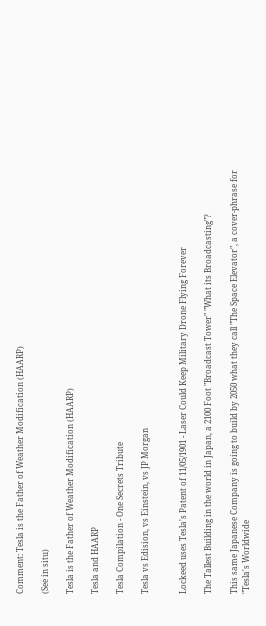Comment: Tesla is the Father of Weather Modification (HAARP)

(See in situ)

Tesla is the Father of Weather Modification (HAARP)

Tesla and HAARP

Tesla Compilation - One Secrets Tribute

Tesla vs Edision, vs Einstein, vs JP Morgan


Lockeed uses Tesla's Patent of 11/05/1901 - Laser Could Keep Military Drone Flying Forever

The Tallest Building in the world in Japan, a 2100 Foot "Broadcast Tower" "What its Broadcasting"?

This same Japanese Company is going to build by 2050 what they call "The Space Elevator", a cover-phrase for "Tesla's Worldwide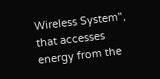Wireless System", that accesses energy from the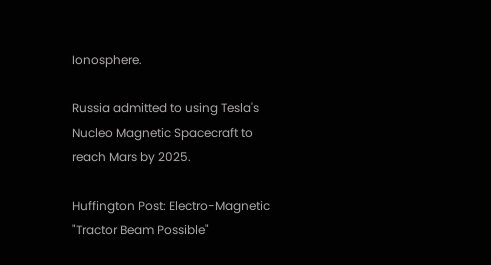Ionosphere.

Russia admitted to using Tesla's Nucleo Magnetic Spacecraft to reach Mars by 2025.

Huffington Post: Electro-Magnetic "Tractor Beam Possible"